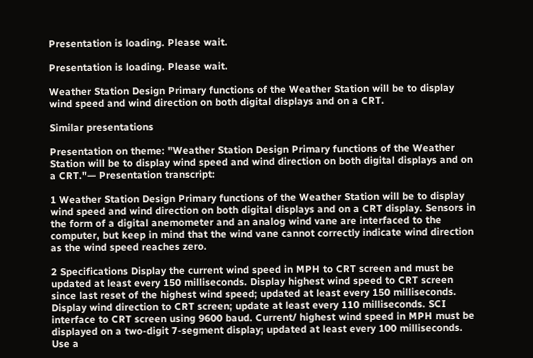Presentation is loading. Please wait.

Presentation is loading. Please wait.

Weather Station Design Primary functions of the Weather Station will be to display wind speed and wind direction on both digital displays and on a CRT.

Similar presentations

Presentation on theme: "Weather Station Design Primary functions of the Weather Station will be to display wind speed and wind direction on both digital displays and on a CRT."— Presentation transcript:

1 Weather Station Design Primary functions of the Weather Station will be to display wind speed and wind direction on both digital displays and on a CRT display. Sensors in the form of a digital anemometer and an analog wind vane are interfaced to the computer, but keep in mind that the wind vane cannot correctly indicate wind direction as the wind speed reaches zero.

2 Specifications Display the current wind speed in MPH to CRT screen and must be updated at least every 150 milliseconds. Display highest wind speed to CRT screen since last reset of the highest wind speed; updated at least every 150 milliseconds. Display wind direction to CRT screen; update at least every 110 milliseconds. SCI interface to CRT screen using 9600 baud. Current/ highest wind speed in MPH must be displayed on a two-digit 7-segment display; updated at least every 100 milliseconds. Use a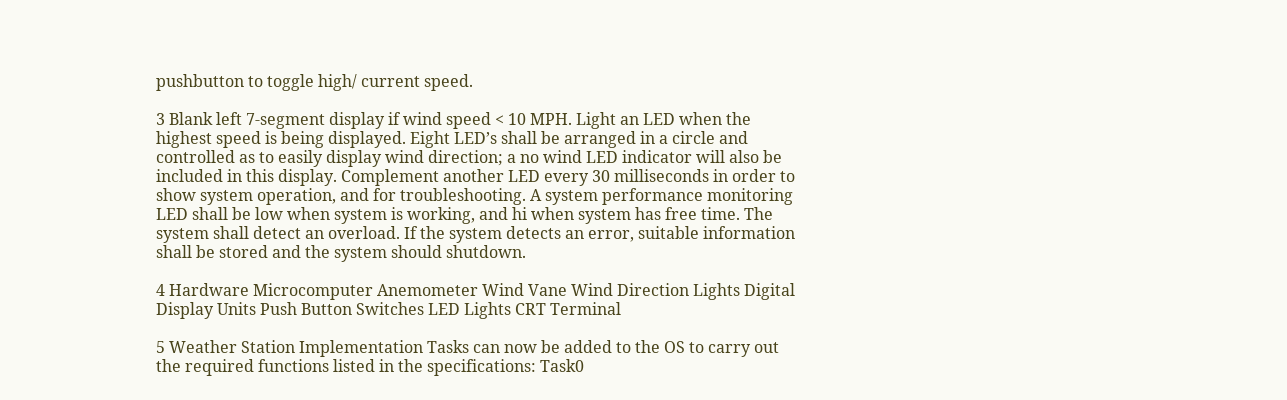pushbutton to toggle high/ current speed.

3 Blank left 7-segment display if wind speed < 10 MPH. Light an LED when the highest speed is being displayed. Eight LED’s shall be arranged in a circle and controlled as to easily display wind direction; a no wind LED indicator will also be included in this display. Complement another LED every 30 milliseconds in order to show system operation, and for troubleshooting. A system performance monitoring LED shall be low when system is working, and hi when system has free time. The system shall detect an overload. If the system detects an error, suitable information shall be stored and the system should shutdown.

4 Hardware Microcomputer Anemometer Wind Vane Wind Direction Lights Digital Display Units Push Button Switches LED Lights CRT Terminal

5 Weather Station Implementation Tasks can now be added to the OS to carry out the required functions listed in the specifications: Task0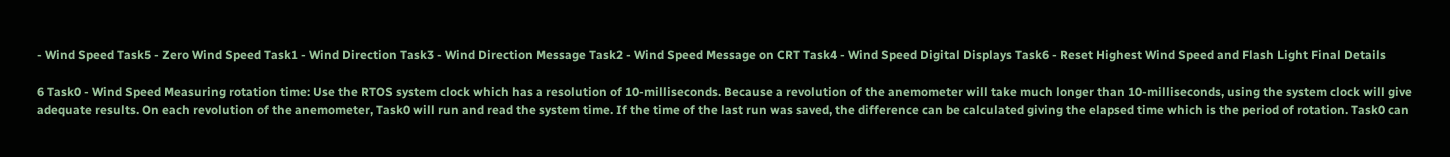- Wind Speed Task5 - Zero Wind Speed Task1 - Wind Direction Task3 - Wind Direction Message Task2 - Wind Speed Message on CRT Task4 - Wind Speed Digital Displays Task6 - Reset Highest Wind Speed and Flash Light Final Details

6 Task0 - Wind Speed Measuring rotation time: Use the RTOS system clock which has a resolution of 10-milliseconds. Because a revolution of the anemometer will take much longer than 10-milliseconds, using the system clock will give adequate results. On each revolution of the anemometer, Task0 will run and read the system time. If the time of the last run was saved, the difference can be calculated giving the elapsed time which is the period of rotation. Task0 can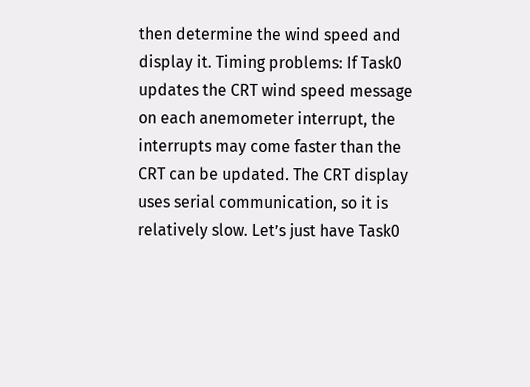then determine the wind speed and display it. Timing problems: If Task0 updates the CRT wind speed message on each anemometer interrupt, the interrupts may come faster than the CRT can be updated. The CRT display uses serial communication, so it is relatively slow. Let’s just have Task0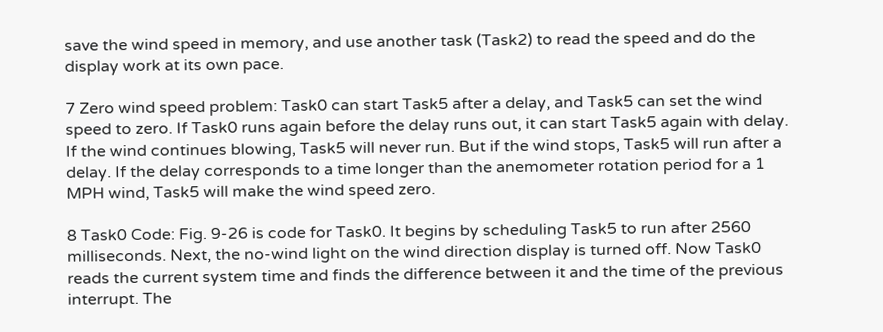save the wind speed in memory, and use another task (Task2) to read the speed and do the display work at its own pace.

7 Zero wind speed problem: Task0 can start Task5 after a delay, and Task5 can set the wind speed to zero. If Task0 runs again before the delay runs out, it can start Task5 again with delay. If the wind continues blowing, Task5 will never run. But if the wind stops, Task5 will run after a delay. If the delay corresponds to a time longer than the anemometer rotation period for a 1 MPH wind, Task5 will make the wind speed zero.

8 Task0 Code: Fig. 9-26 is code for Task0. It begins by scheduling Task5 to run after 2560 milliseconds. Next, the no-wind light on the wind direction display is turned off. Now Task0 reads the current system time and finds the difference between it and the time of the previous interrupt. The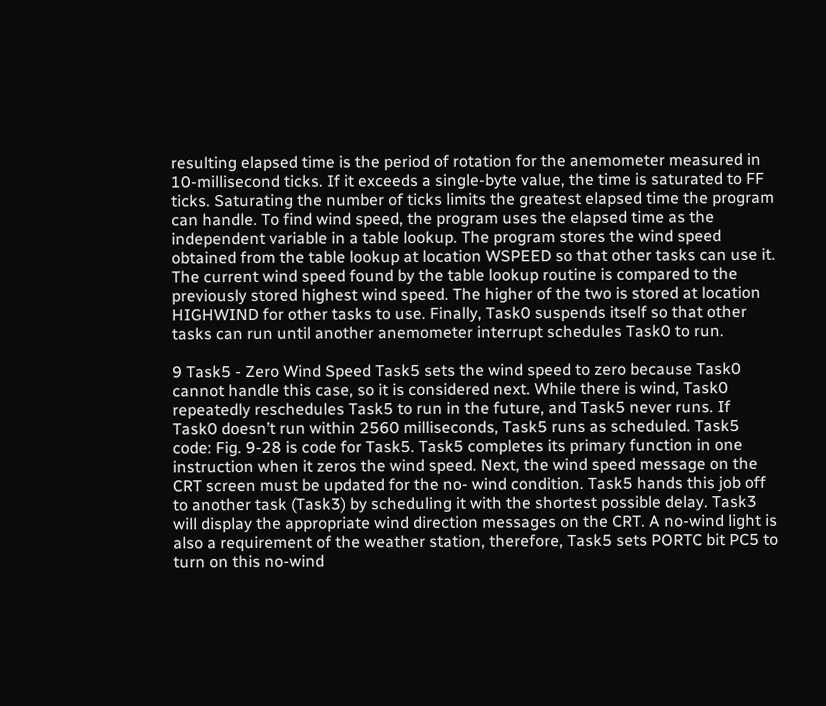resulting elapsed time is the period of rotation for the anemometer measured in 10-millisecond ticks. If it exceeds a single-byte value, the time is saturated to FF ticks. Saturating the number of ticks limits the greatest elapsed time the program can handle. To find wind speed, the program uses the elapsed time as the independent variable in a table lookup. The program stores the wind speed obtained from the table lookup at location WSPEED so that other tasks can use it. The current wind speed found by the table lookup routine is compared to the previously stored highest wind speed. The higher of the two is stored at location HIGHWIND for other tasks to use. Finally, Task0 suspends itself so that other tasks can run until another anemometer interrupt schedules Task0 to run.

9 Task5 - Zero Wind Speed Task5 sets the wind speed to zero because Task0 cannot handle this case, so it is considered next. While there is wind, Task0 repeatedly reschedules Task5 to run in the future, and Task5 never runs. If Task0 doesn’t run within 2560 milliseconds, Task5 runs as scheduled. Task5 code: Fig. 9-28 is code for Task5. Task5 completes its primary function in one instruction when it zeros the wind speed. Next, the wind speed message on the CRT screen must be updated for the no- wind condition. Task5 hands this job off to another task (Task3) by scheduling it with the shortest possible delay. Task3 will display the appropriate wind direction messages on the CRT. A no-wind light is also a requirement of the weather station, therefore, Task5 sets PORTC bit PC5 to turn on this no-wind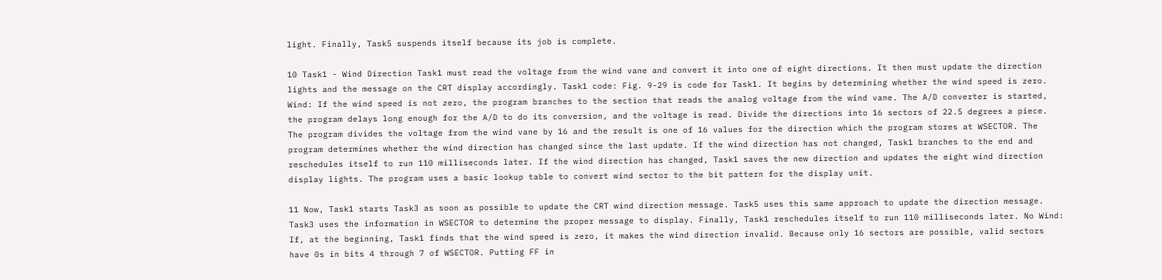light. Finally, Task5 suspends itself because its job is complete.

10 Task1 - Wind Direction Task1 must read the voltage from the wind vane and convert it into one of eight directions. It then must update the direction lights and the message on the CRT display accordingly. Task1 code: Fig. 9-29 is code for Task1. It begins by determining whether the wind speed is zero. Wind: If the wind speed is not zero, the program branches to the section that reads the analog voltage from the wind vane. The A/D converter is started, the program delays long enough for the A/D to do its conversion, and the voltage is read. Divide the directions into 16 sectors of 22.5 degrees a piece. The program divides the voltage from the wind vane by 16 and the result is one of 16 values for the direction which the program stores at WSECTOR. The program determines whether the wind direction has changed since the last update. If the wind direction has not changed, Task1 branches to the end and reschedules itself to run 110 milliseconds later. If the wind direction has changed, Task1 saves the new direction and updates the eight wind direction display lights. The program uses a basic lookup table to convert wind sector to the bit pattern for the display unit.

11 Now, Task1 starts Task3 as soon as possible to update the CRT wind direction message. Task5 uses this same approach to update the direction message. Task3 uses the information in WSECTOR to determine the proper message to display. Finally, Task1 reschedules itself to run 110 milliseconds later. No Wind: If, at the beginning, Task1 finds that the wind speed is zero, it makes the wind direction invalid. Because only 16 sectors are possible, valid sectors have 0s in bits 4 through 7 of WSECTOR. Putting FF in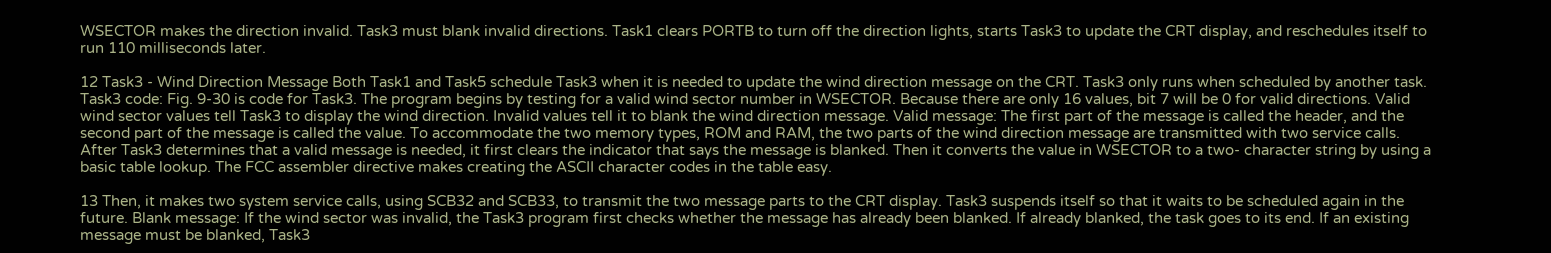WSECTOR makes the direction invalid. Task3 must blank invalid directions. Task1 clears PORTB to turn off the direction lights, starts Task3 to update the CRT display, and reschedules itself to run 110 milliseconds later.

12 Task3 - Wind Direction Message Both Task1 and Task5 schedule Task3 when it is needed to update the wind direction message on the CRT. Task3 only runs when scheduled by another task. Task3 code: Fig. 9-30 is code for Task3. The program begins by testing for a valid wind sector number in WSECTOR. Because there are only 16 values, bit 7 will be 0 for valid directions. Valid wind sector values tell Task3 to display the wind direction. Invalid values tell it to blank the wind direction message. Valid message: The first part of the message is called the header, and the second part of the message is called the value. To accommodate the two memory types, ROM and RAM, the two parts of the wind direction message are transmitted with two service calls. After Task3 determines that a valid message is needed, it first clears the indicator that says the message is blanked. Then it converts the value in WSECTOR to a two- character string by using a basic table lookup. The FCC assembler directive makes creating the ASCII character codes in the table easy.

13 Then, it makes two system service calls, using SCB32 and SCB33, to transmit the two message parts to the CRT display. Task3 suspends itself so that it waits to be scheduled again in the future. Blank message: If the wind sector was invalid, the Task3 program first checks whether the message has already been blanked. If already blanked, the task goes to its end. If an existing message must be blanked, Task3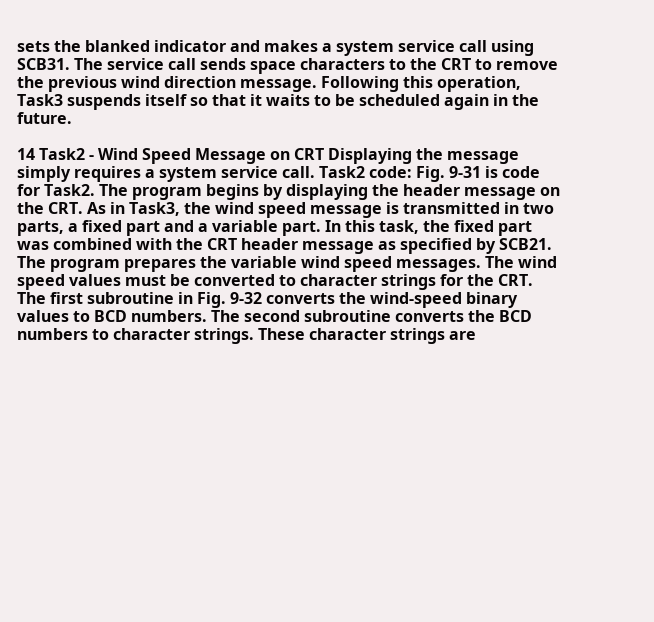sets the blanked indicator and makes a system service call using SCB31. The service call sends space characters to the CRT to remove the previous wind direction message. Following this operation, Task3 suspends itself so that it waits to be scheduled again in the future.

14 Task2 - Wind Speed Message on CRT Displaying the message simply requires a system service call. Task2 code: Fig. 9-31 is code for Task2. The program begins by displaying the header message on the CRT. As in Task3, the wind speed message is transmitted in two parts, a fixed part and a variable part. In this task, the fixed part was combined with the CRT header message as specified by SCB21. The program prepares the variable wind speed messages. The wind speed values must be converted to character strings for the CRT. The first subroutine in Fig. 9-32 converts the wind-speed binary values to BCD numbers. The second subroutine converts the BCD numbers to character strings. These character strings are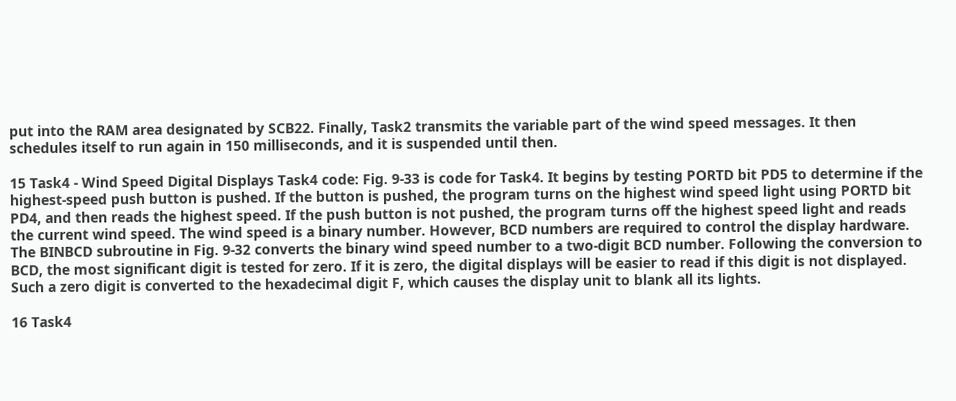put into the RAM area designated by SCB22. Finally, Task2 transmits the variable part of the wind speed messages. It then schedules itself to run again in 150 milliseconds, and it is suspended until then.

15 Task4 - Wind Speed Digital Displays Task4 code: Fig. 9-33 is code for Task4. It begins by testing PORTD bit PD5 to determine if the highest-speed push button is pushed. If the button is pushed, the program turns on the highest wind speed light using PORTD bit PD4, and then reads the highest speed. If the push button is not pushed, the program turns off the highest speed light and reads the current wind speed. The wind speed is a binary number. However, BCD numbers are required to control the display hardware. The BINBCD subroutine in Fig. 9-32 converts the binary wind speed number to a two-digit BCD number. Following the conversion to BCD, the most significant digit is tested for zero. If it is zero, the digital displays will be easier to read if this digit is not displayed. Such a zero digit is converted to the hexadecimal digit F, which causes the display unit to blank all its lights.

16 Task4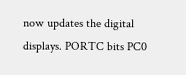now updates the digital displays. PORTC bits PC0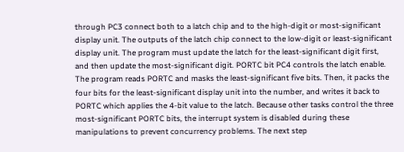through PC3 connect both to a latch chip and to the high-digit or most-significant display unit. The outputs of the latch chip connect to the low-digit or least-significant display unit. The program must update the latch for the least-significant digit first, and then update the most-significant digit. PORTC bit PC4 controls the latch enable. The program reads PORTC and masks the least-significant five bits. Then, it packs the four bits for the least-significant display unit into the number, and writes it back to PORTC which applies the 4-bit value to the latch. Because other tasks control the three most-significant PORTC bits, the interrupt system is disabled during these manipulations to prevent concurrency problems. The next step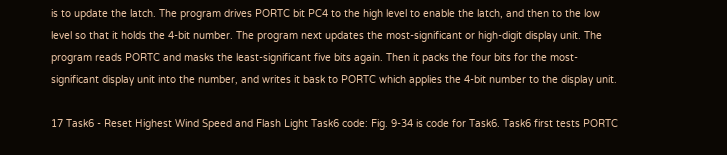is to update the latch. The program drives PORTC bit PC4 to the high level to enable the latch, and then to the low level so that it holds the 4-bit number. The program next updates the most-significant or high-digit display unit. The program reads PORTC and masks the least-significant five bits again. Then it packs the four bits for the most-significant display unit into the number, and writes it bask to PORTC which applies the 4-bit number to the display unit.

17 Task6 - Reset Highest Wind Speed and Flash Light Task6 code: Fig. 9-34 is code for Task6. Task6 first tests PORTC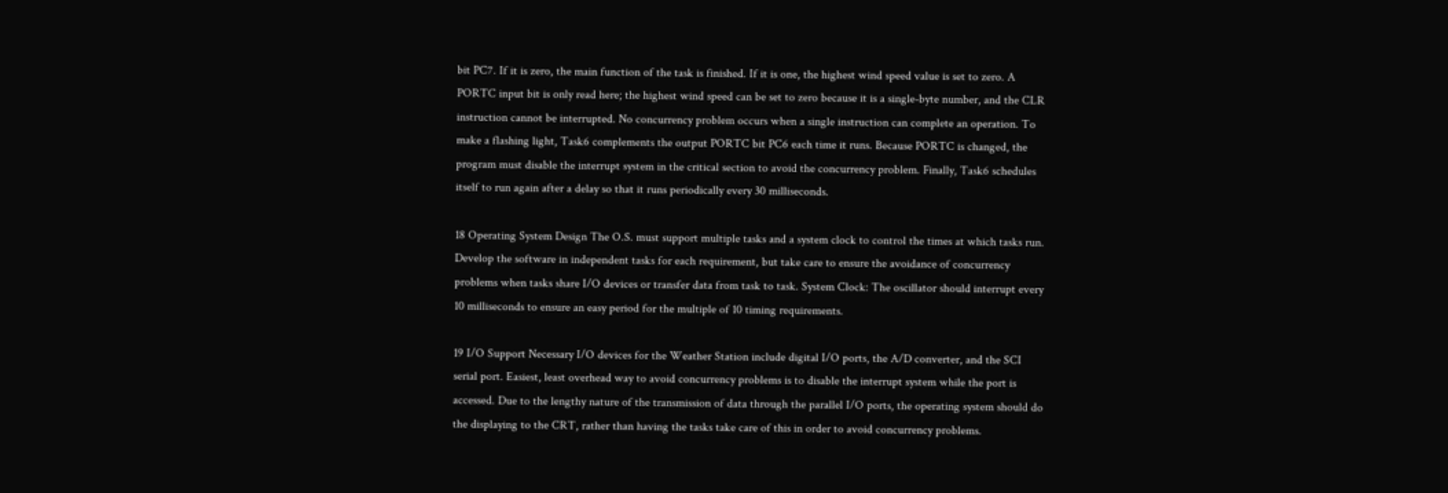bit PC7. If it is zero, the main function of the task is finished. If it is one, the highest wind speed value is set to zero. A PORTC input bit is only read here; the highest wind speed can be set to zero because it is a single-byte number, and the CLR instruction cannot be interrupted. No concurrency problem occurs when a single instruction can complete an operation. To make a flashing light, Task6 complements the output PORTC bit PC6 each time it runs. Because PORTC is changed, the program must disable the interrupt system in the critical section to avoid the concurrency problem. Finally, Task6 schedules itself to run again after a delay so that it runs periodically every 30 milliseconds.

18 Operating System Design The O.S. must support multiple tasks and a system clock to control the times at which tasks run. Develop the software in independent tasks for each requirement, but take care to ensure the avoidance of concurrency problems when tasks share I/O devices or transfer data from task to task. System Clock: The oscillator should interrupt every 10 milliseconds to ensure an easy period for the multiple of 10 timing requirements.

19 I/O Support Necessary I/O devices for the Weather Station include digital I/O ports, the A/D converter, and the SCI serial port. Easiest, least overhead way to avoid concurrency problems is to disable the interrupt system while the port is accessed. Due to the lengthy nature of the transmission of data through the parallel I/O ports, the operating system should do the displaying to the CRT, rather than having the tasks take care of this in order to avoid concurrency problems.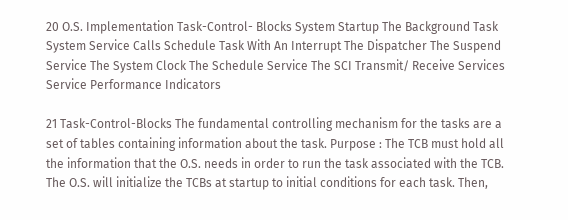20 O.S. Implementation Task-Control- Blocks System Startup The Background Task System Service Calls Schedule Task With An Interrupt The Dispatcher The Suspend Service The System Clock The Schedule Service The SCI Transmit/ Receive Services Service Performance Indicators

21 Task-Control-Blocks The fundamental controlling mechanism for the tasks are a set of tables containing information about the task. Purpose : The TCB must hold all the information that the O.S. needs in order to run the task associated with the TCB. The O.S. will initialize the TCBs at startup to initial conditions for each task. Then,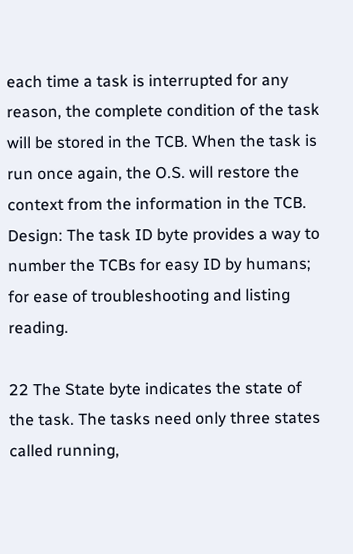each time a task is interrupted for any reason, the complete condition of the task will be stored in the TCB. When the task is run once again, the O.S. will restore the context from the information in the TCB. Design: The task ID byte provides a way to number the TCBs for easy ID by humans; for ease of troubleshooting and listing reading.

22 The State byte indicates the state of the task. The tasks need only three states called running,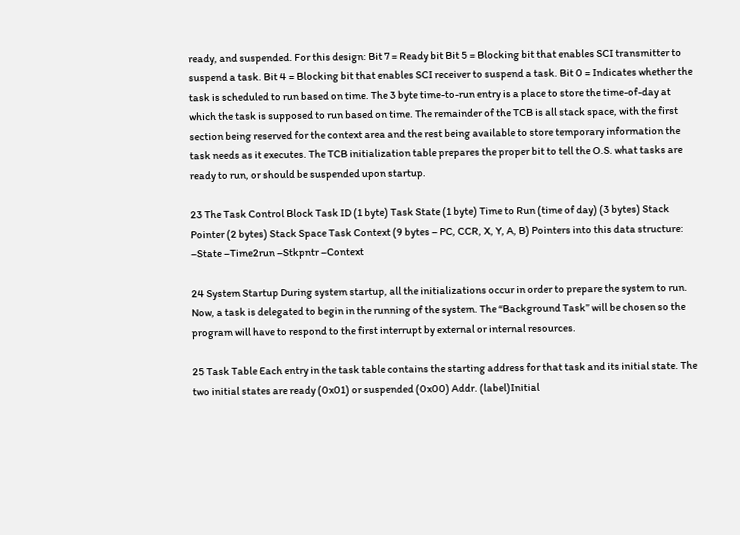ready, and suspended. For this design: Bit 7 = Ready bit Bit 5 = Blocking bit that enables SCI transmitter to suspend a task. Bit 4 = Blocking bit that enables SCI receiver to suspend a task. Bit 0 = Indicates whether the task is scheduled to run based on time. The 3 byte time-to-run entry is a place to store the time-of-day at which the task is supposed to run based on time. The remainder of the TCB is all stack space, with the first section being reserved for the context area and the rest being available to store temporary information the task needs as it executes. The TCB initialization table prepares the proper bit to tell the O.S. what tasks are ready to run, or should be suspended upon startup.

23 The Task Control Block Task ID (1 byte) Task State (1 byte) Time to Run (time of day) (3 bytes) Stack Pointer (2 bytes) Stack Space Task Context (9 bytes – PC, CCR, X, Y, A, B) Pointers into this data structure: –State –Time2run –Stkpntr –Context

24 System Startup During system startup, all the initializations occur in order to prepare the system to run. Now, a task is delegated to begin in the running of the system. The “Background Task” will be chosen so the program will have to respond to the first interrupt by external or internal resources.

25 Task Table Each entry in the task table contains the starting address for that task and its initial state. The two initial states are ready (0x01) or suspended (0x00) Addr. (label)Initial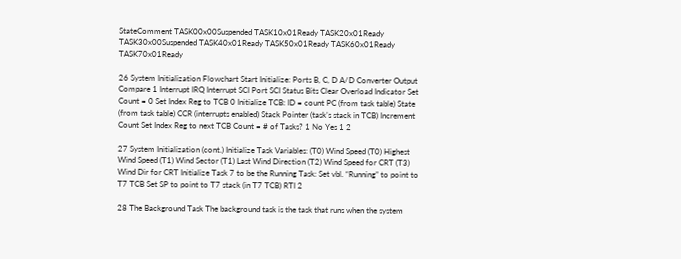StateComment TASK00x00Suspended TASK10x01Ready TASK20x01Ready TASK30x00Suspended TASK40x01Ready TASK50x01Ready TASK60x01Ready TASK70x01Ready

26 System Initialization Flowchart Start Initialize: Ports B, C, D A/D Converter Output Compare 1 Interrupt IRQ Interrupt SCI Port SCI Status Bits Clear Overload Indicator Set Count = 0 Set Index Reg to TCB 0 Initialize TCB: ID = count PC (from task table) State (from task table) CCR (interrupts enabled) Stack Pointer (task’s stack in TCB) Increment Count Set Index Reg to next TCB Count = # of Tasks? 1 No Yes 1 2

27 System Initialization (cont.) Initialize Task Variables: (T0) Wind Speed (T0) Highest Wind Speed (T1) Wind Sector (T1) Last Wind Direction (T2) Wind Speed for CRT (T3) Wind Dir for CRT Initialize Task 7 to be the Running Task: Set vbl. “Running” to point to T7 TCB Set SP to point to T7 stack (in T7 TCB) RTI 2

28 The Background Task The background task is the task that runs when the system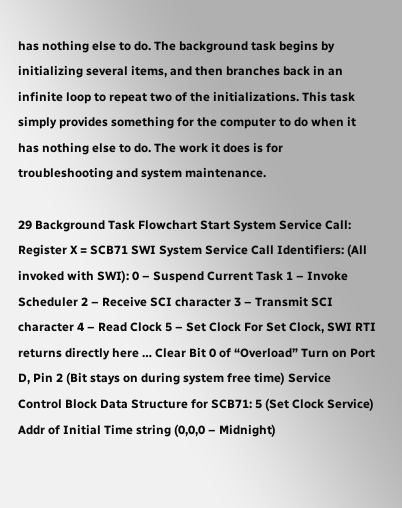has nothing else to do. The background task begins by initializing several items, and then branches back in an infinite loop to repeat two of the initializations. This task simply provides something for the computer to do when it has nothing else to do. The work it does is for troubleshooting and system maintenance.

29 Background Task Flowchart Start System Service Call: Register X = SCB71 SWI System Service Call Identifiers: (All invoked with SWI): 0 – Suspend Current Task 1 – Invoke Scheduler 2 – Receive SCI character 3 – Transmit SCI character 4 – Read Clock 5 – Set Clock For Set Clock, SWI RTI returns directly here … Clear Bit 0 of “Overload” Turn on Port D, Pin 2 (Bit stays on during system free time) Service Control Block Data Structure for SCB71: 5 (Set Clock Service) Addr of Initial Time string (0,0,0 – Midnight)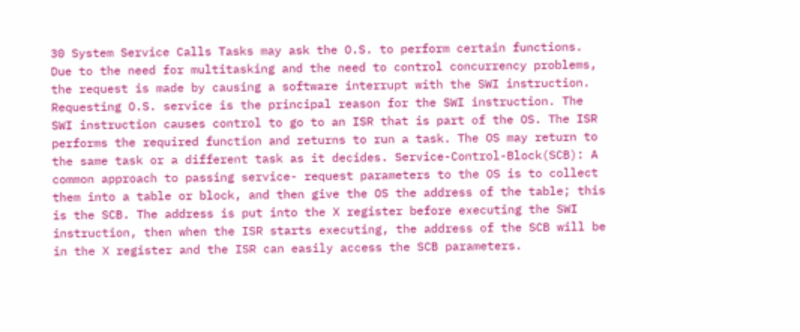30 System Service Calls Tasks may ask the O.S. to perform certain functions. Due to the need for multitasking and the need to control concurrency problems, the request is made by causing a software interrupt with the SWI instruction. Requesting O.S. service is the principal reason for the SWI instruction. The SWI instruction causes control to go to an ISR that is part of the OS. The ISR performs the required function and returns to run a task. The OS may return to the same task or a different task as it decides. Service-Control-Block(SCB): A common approach to passing service- request parameters to the OS is to collect them into a table or block, and then give the OS the address of the table; this is the SCB. The address is put into the X register before executing the SWI instruction, then when the ISR starts executing, the address of the SCB will be in the X register and the ISR can easily access the SCB parameters.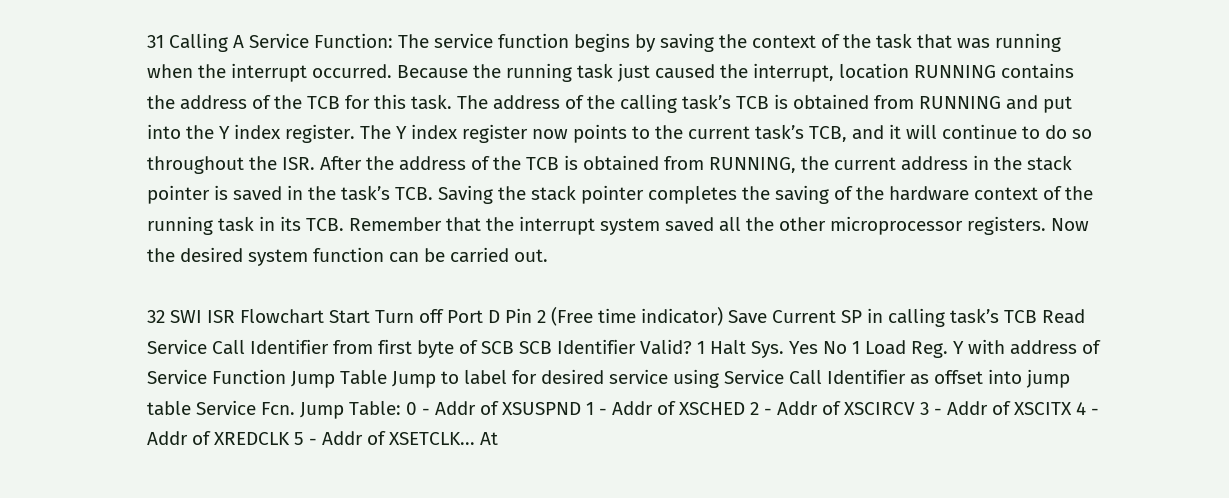31 Calling A Service Function: The service function begins by saving the context of the task that was running when the interrupt occurred. Because the running task just caused the interrupt, location RUNNING contains the address of the TCB for this task. The address of the calling task’s TCB is obtained from RUNNING and put into the Y index register. The Y index register now points to the current task’s TCB, and it will continue to do so throughout the ISR. After the address of the TCB is obtained from RUNNING, the current address in the stack pointer is saved in the task’s TCB. Saving the stack pointer completes the saving of the hardware context of the running task in its TCB. Remember that the interrupt system saved all the other microprocessor registers. Now the desired system function can be carried out.

32 SWI ISR Flowchart Start Turn off Port D Pin 2 (Free time indicator) Save Current SP in calling task’s TCB Read Service Call Identifier from first byte of SCB SCB Identifier Valid? 1 Halt Sys. Yes No 1 Load Reg. Y with address of Service Function Jump Table Jump to label for desired service using Service Call Identifier as offset into jump table Service Fcn. Jump Table: 0 - Addr of XSUSPND 1 - Addr of XSCHED 2 - Addr of XSCIRCV 3 - Addr of XSCITX 4 - Addr of XREDCLK 5 - Addr of XSETCLK... At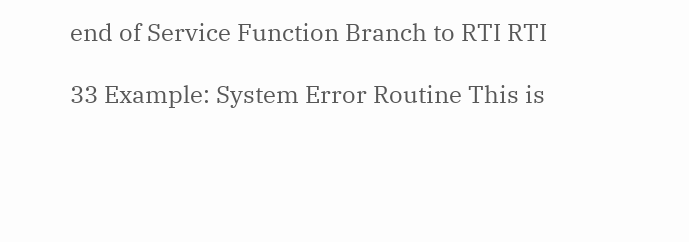end of Service Function Branch to RTI RTI

33 Example: System Error Routine This is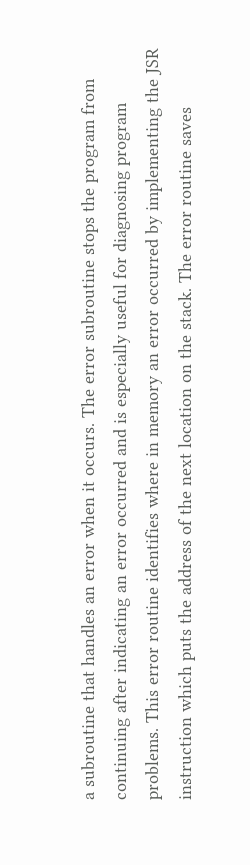a subroutine that handles an error when it occurs. The error subroutine stops the program from continuing after indicating an error occurred and is especially useful for diagnosing program problems. This error routine identifies where in memory an error occurred by implementing the JSR instruction which puts the address of the next location on the stack. The error routine saves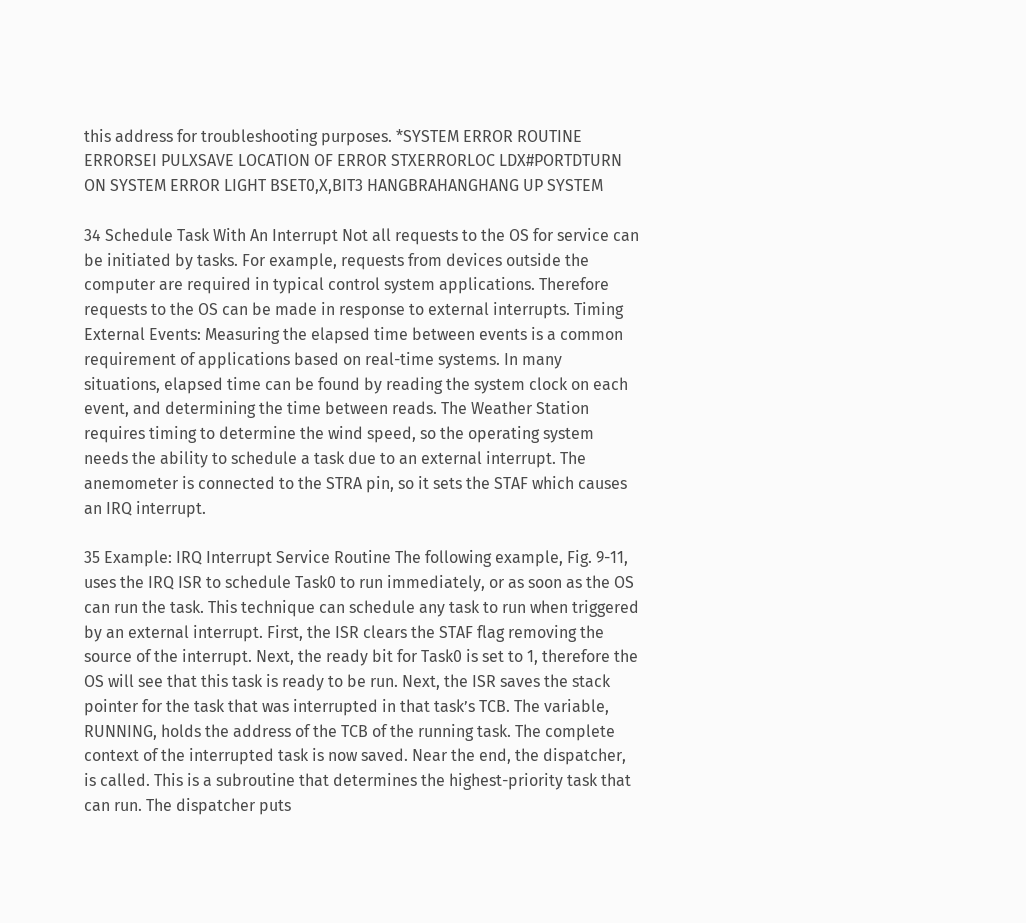this address for troubleshooting purposes. *SYSTEM ERROR ROUTINE ERRORSEI PULXSAVE LOCATION OF ERROR STXERRORLOC LDX#PORTDTURN ON SYSTEM ERROR LIGHT BSET0,X,BIT3 HANGBRAHANGHANG UP SYSTEM

34 Schedule Task With An Interrupt Not all requests to the OS for service can be initiated by tasks. For example, requests from devices outside the computer are required in typical control system applications. Therefore requests to the OS can be made in response to external interrupts. Timing External Events: Measuring the elapsed time between events is a common requirement of applications based on real-time systems. In many situations, elapsed time can be found by reading the system clock on each event, and determining the time between reads. The Weather Station requires timing to determine the wind speed, so the operating system needs the ability to schedule a task due to an external interrupt. The anemometer is connected to the STRA pin, so it sets the STAF which causes an IRQ interrupt.

35 Example: IRQ Interrupt Service Routine The following example, Fig. 9-11, uses the IRQ ISR to schedule Task0 to run immediately, or as soon as the OS can run the task. This technique can schedule any task to run when triggered by an external interrupt. First, the ISR clears the STAF flag removing the source of the interrupt. Next, the ready bit for Task0 is set to 1, therefore the OS will see that this task is ready to be run. Next, the ISR saves the stack pointer for the task that was interrupted in that task’s TCB. The variable, RUNNING, holds the address of the TCB of the running task. The complete context of the interrupted task is now saved. Near the end, the dispatcher, is called. This is a subroutine that determines the highest-priority task that can run. The dispatcher puts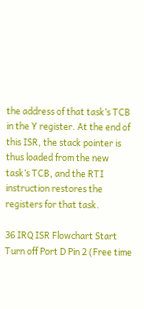the address of that task’s TCB in the Y register. At the end of this ISR, the stack pointer is thus loaded from the new task’s TCB, and the RTI instruction restores the registers for that task.

36 IRQ ISR Flowchart Start Turn off Port D Pin 2 (Free time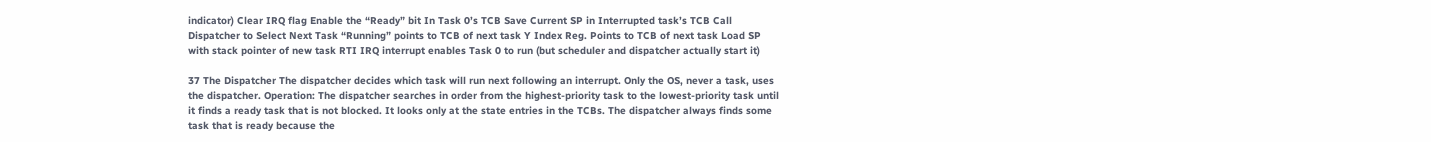indicator) Clear IRQ flag Enable the “Ready” bit In Task 0’s TCB Save Current SP in Interrupted task’s TCB Call Dispatcher to Select Next Task “Running” points to TCB of next task Y Index Reg. Points to TCB of next task Load SP with stack pointer of new task RTI IRQ interrupt enables Task 0 to run (but scheduler and dispatcher actually start it)

37 The Dispatcher The dispatcher decides which task will run next following an interrupt. Only the OS, never a task, uses the dispatcher. Operation: The dispatcher searches in order from the highest-priority task to the lowest-priority task until it finds a ready task that is not blocked. It looks only at the state entries in the TCBs. The dispatcher always finds some task that is ready because the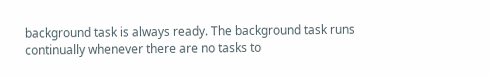background task is always ready. The background task runs continually whenever there are no tasks to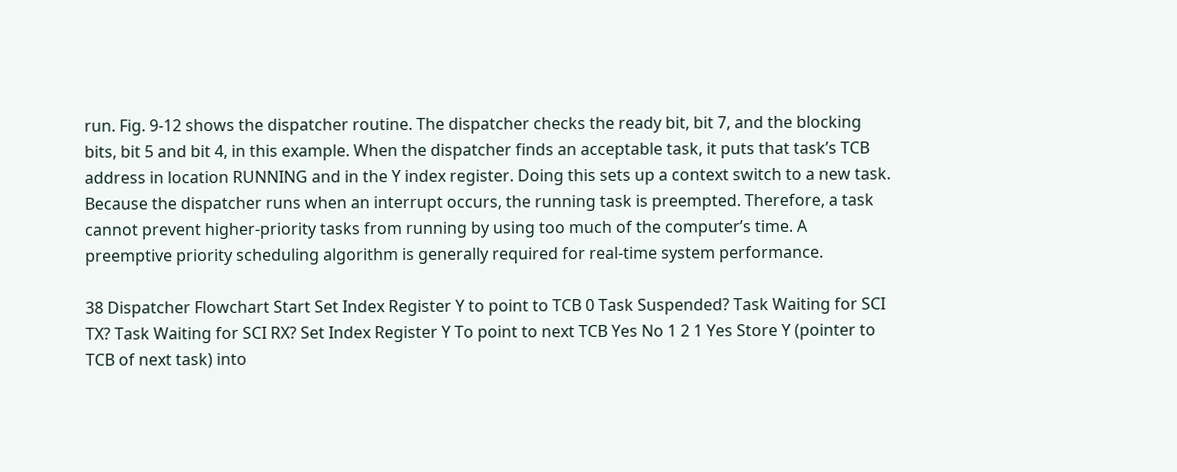run. Fig. 9-12 shows the dispatcher routine. The dispatcher checks the ready bit, bit 7, and the blocking bits, bit 5 and bit 4, in this example. When the dispatcher finds an acceptable task, it puts that task’s TCB address in location RUNNING and in the Y index register. Doing this sets up a context switch to a new task. Because the dispatcher runs when an interrupt occurs, the running task is preempted. Therefore, a task cannot prevent higher-priority tasks from running by using too much of the computer’s time. A preemptive priority scheduling algorithm is generally required for real-time system performance.

38 Dispatcher Flowchart Start Set Index Register Y to point to TCB 0 Task Suspended? Task Waiting for SCI TX? Task Waiting for SCI RX? Set Index Register Y To point to next TCB Yes No 1 2 1 Yes Store Y (pointer to TCB of next task) into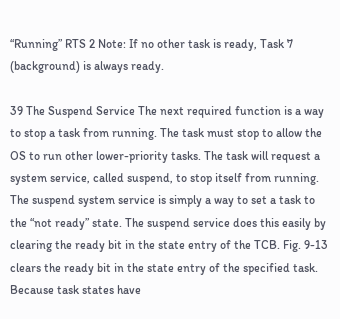“Running” RTS 2 Note: If no other task is ready, Task 7 (background) is always ready.

39 The Suspend Service The next required function is a way to stop a task from running. The task must stop to allow the OS to run other lower-priority tasks. The task will request a system service, called suspend, to stop itself from running. The suspend system service is simply a way to set a task to the “not ready” state. The suspend service does this easily by clearing the ready bit in the state entry of the TCB. Fig. 9-13 clears the ready bit in the state entry of the specified task. Because task states have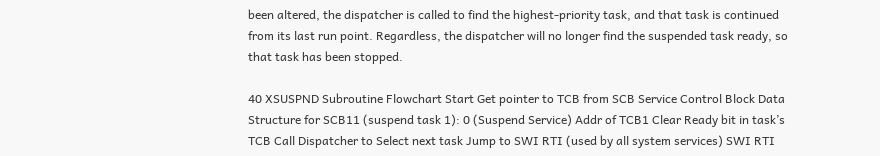been altered, the dispatcher is called to find the highest-priority task, and that task is continued from its last run point. Regardless, the dispatcher will no longer find the suspended task ready, so that task has been stopped.

40 XSUSPND Subroutine Flowchart Start Get pointer to TCB from SCB Service Control Block Data Structure for SCB11 (suspend task 1): 0 (Suspend Service) Addr of TCB1 Clear Ready bit in task’s TCB Call Dispatcher to Select next task Jump to SWI RTI (used by all system services) SWI RTI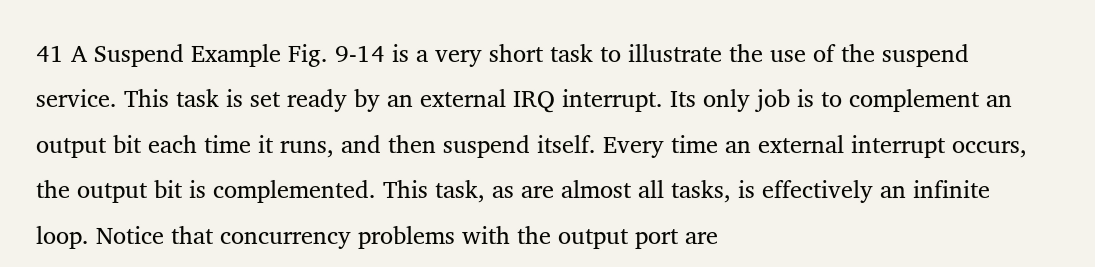41 A Suspend Example Fig. 9-14 is a very short task to illustrate the use of the suspend service. This task is set ready by an external IRQ interrupt. Its only job is to complement an output bit each time it runs, and then suspend itself. Every time an external interrupt occurs, the output bit is complemented. This task, as are almost all tasks, is effectively an infinite loop. Notice that concurrency problems with the output port are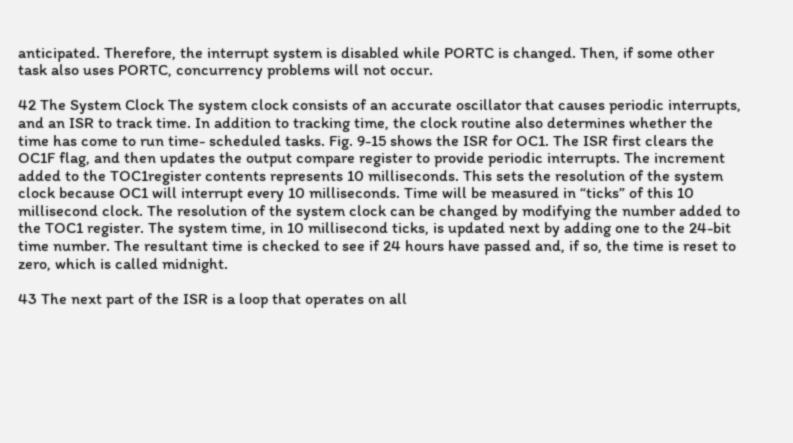anticipated. Therefore, the interrupt system is disabled while PORTC is changed. Then, if some other task also uses PORTC, concurrency problems will not occur.

42 The System Clock The system clock consists of an accurate oscillator that causes periodic interrupts, and an ISR to track time. In addition to tracking time, the clock routine also determines whether the time has come to run time- scheduled tasks. Fig. 9-15 shows the ISR for OC1. The ISR first clears the OC1F flag, and then updates the output compare register to provide periodic interrupts. The increment added to the TOC1register contents represents 10 milliseconds. This sets the resolution of the system clock because OC1 will interrupt every 10 milliseconds. Time will be measured in “ticks” of this 10 millisecond clock. The resolution of the system clock can be changed by modifying the number added to the TOC1 register. The system time, in 10 millisecond ticks, is updated next by adding one to the 24-bit time number. The resultant time is checked to see if 24 hours have passed and, if so, the time is reset to zero, which is called midnight.

43 The next part of the ISR is a loop that operates on all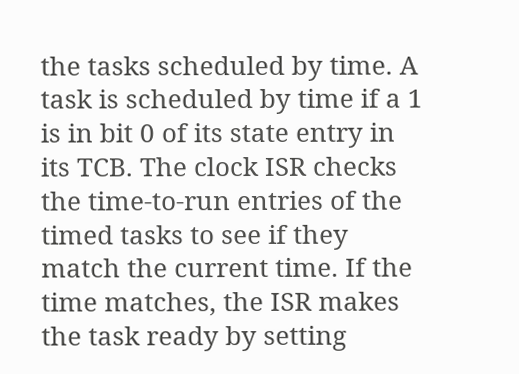the tasks scheduled by time. A task is scheduled by time if a 1 is in bit 0 of its state entry in its TCB. The clock ISR checks the time-to-run entries of the timed tasks to see if they match the current time. If the time matches, the ISR makes the task ready by setting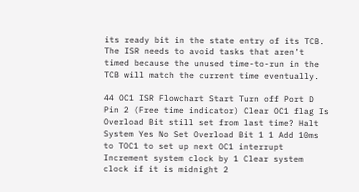its ready bit in the state entry of its TCB. The ISR needs to avoid tasks that aren’t timed because the unused time-to-run in the TCB will match the current time eventually.

44 OC1 ISR Flowchart Start Turn off Port D Pin 2 (Free time indicator) Clear OC1 flag Is Overload Bit still set from last time? Halt System Yes No Set Overload Bit 1 1 Add 10ms to TOC1 to set up next OC1 interrupt Increment system clock by 1 Clear system clock if it is midnight 2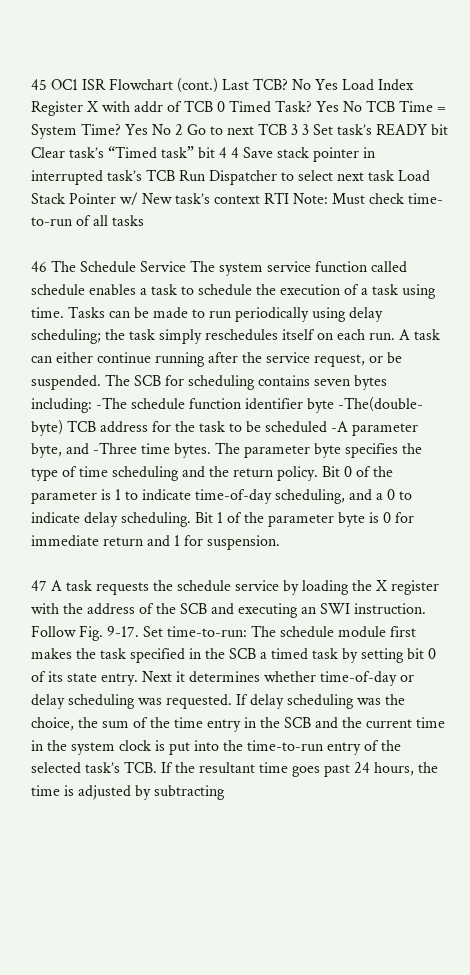45 OC1 ISR Flowchart (cont.) Last TCB? No Yes Load Index Register X with addr of TCB 0 Timed Task? Yes No TCB Time = System Time? Yes No 2 Go to next TCB 3 3 Set task’s READY bit Clear task’s “Timed task” bit 4 4 Save stack pointer in interrupted task’s TCB Run Dispatcher to select next task Load Stack Pointer w/ New task’s context RTI Note: Must check time-to-run of all tasks

46 The Schedule Service The system service function called schedule enables a task to schedule the execution of a task using time. Tasks can be made to run periodically using delay scheduling; the task simply reschedules itself on each run. A task can either continue running after the service request, or be suspended. The SCB for scheduling contains seven bytes including: -The schedule function identifier byte -The(double-byte) TCB address for the task to be scheduled -A parameter byte, and -Three time bytes. The parameter byte specifies the type of time scheduling and the return policy. Bit 0 of the parameter is 1 to indicate time-of-day scheduling, and a 0 to indicate delay scheduling. Bit 1 of the parameter byte is 0 for immediate return and 1 for suspension.

47 A task requests the schedule service by loading the X register with the address of the SCB and executing an SWI instruction. Follow Fig. 9-17. Set time-to-run: The schedule module first makes the task specified in the SCB a timed task by setting bit 0 of its state entry. Next it determines whether time-of-day or delay scheduling was requested. If delay scheduling was the choice, the sum of the time entry in the SCB and the current time in the system clock is put into the time-to-run entry of the selected task’s TCB. If the resultant time goes past 24 hours, the time is adjusted by subtracting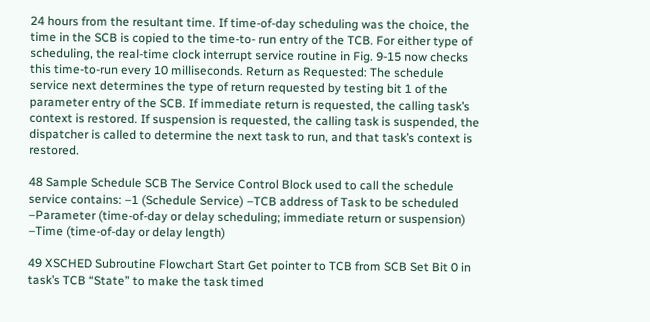24 hours from the resultant time. If time-of-day scheduling was the choice, the time in the SCB is copied to the time-to- run entry of the TCB. For either type of scheduling, the real-time clock interrupt service routine in Fig. 9-15 now checks this time-to-run every 10 milliseconds. Return as Requested: The schedule service next determines the type of return requested by testing bit 1 of the parameter entry of the SCB. If immediate return is requested, the calling task’s context is restored. If suspension is requested, the calling task is suspended, the dispatcher is called to determine the next task to run, and that task’s context is restored.

48 Sample Schedule SCB The Service Control Block used to call the schedule service contains: –1 (Schedule Service) –TCB address of Task to be scheduled –Parameter (time-of-day or delay scheduling; immediate return or suspension) –Time (time-of-day or delay length)

49 XSCHED Subroutine Flowchart Start Get pointer to TCB from SCB Set Bit 0 in task’s TCB “State” to make the task timed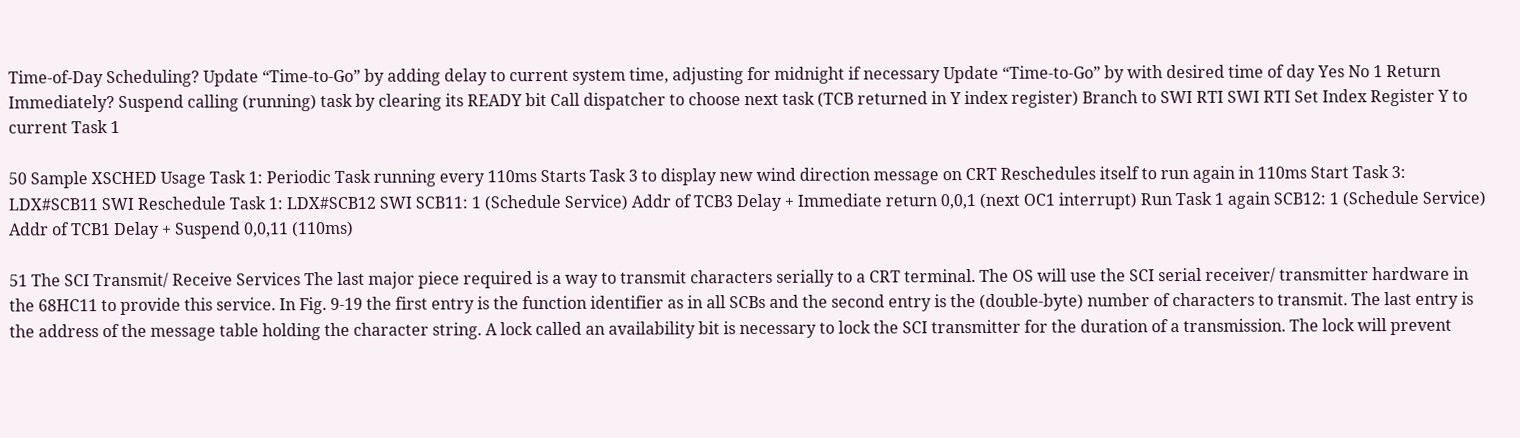Time-of-Day Scheduling? Update “Time-to-Go” by adding delay to current system time, adjusting for midnight if necessary Update “Time-to-Go” by with desired time of day Yes No 1 Return Immediately? Suspend calling (running) task by clearing its READY bit Call dispatcher to choose next task (TCB returned in Y index register) Branch to SWI RTI SWI RTI Set Index Register Y to current Task 1

50 Sample XSCHED Usage Task 1: Periodic Task running every 110ms Starts Task 3 to display new wind direction message on CRT Reschedules itself to run again in 110ms Start Task 3: LDX#SCB11 SWI Reschedule Task 1: LDX#SCB12 SWI SCB11: 1 (Schedule Service) Addr of TCB3 Delay + Immediate return 0,0,1 (next OC1 interrupt) Run Task 1 again SCB12: 1 (Schedule Service) Addr of TCB1 Delay + Suspend 0,0,11 (110ms)

51 The SCI Transmit/ Receive Services The last major piece required is a way to transmit characters serially to a CRT terminal. The OS will use the SCI serial receiver/ transmitter hardware in the 68HC11 to provide this service. In Fig. 9-19 the first entry is the function identifier as in all SCBs and the second entry is the (double-byte) number of characters to transmit. The last entry is the address of the message table holding the character string. A lock called an availability bit is necessary to lock the SCI transmitter for the duration of a transmission. The lock will prevent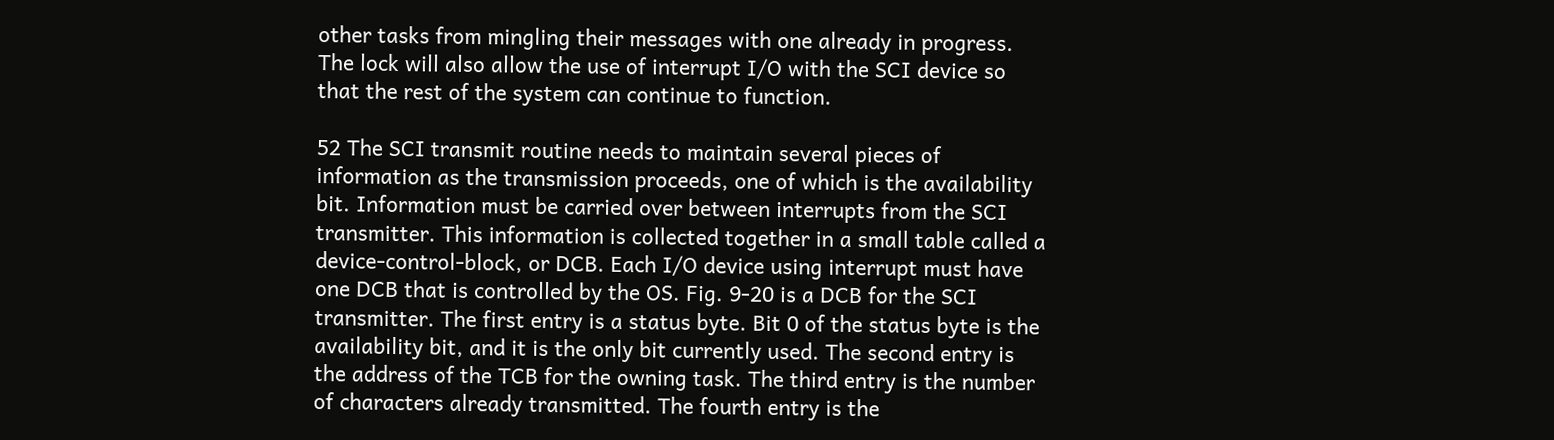other tasks from mingling their messages with one already in progress. The lock will also allow the use of interrupt I/O with the SCI device so that the rest of the system can continue to function.

52 The SCI transmit routine needs to maintain several pieces of information as the transmission proceeds, one of which is the availability bit. Information must be carried over between interrupts from the SCI transmitter. This information is collected together in a small table called a device-control-block, or DCB. Each I/O device using interrupt must have one DCB that is controlled by the OS. Fig. 9-20 is a DCB for the SCI transmitter. The first entry is a status byte. Bit 0 of the status byte is the availability bit, and it is the only bit currently used. The second entry is the address of the TCB for the owning task. The third entry is the number of characters already transmitted. The fourth entry is the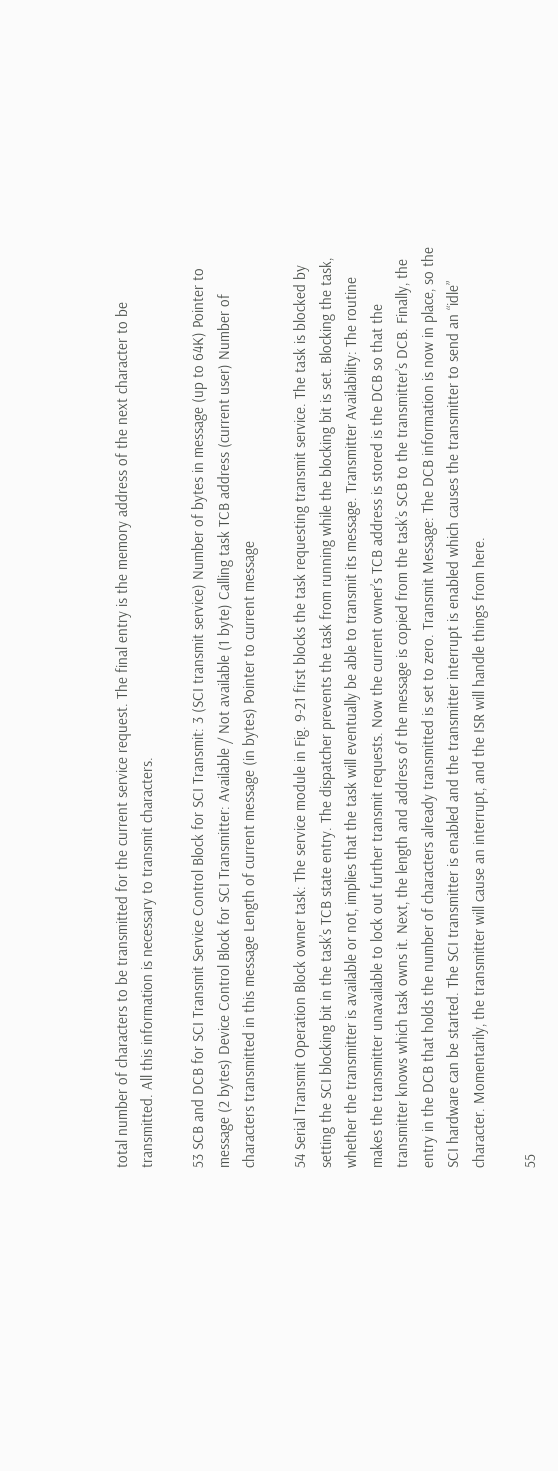total number of characters to be transmitted for the current service request. The final entry is the memory address of the next character to be transmitted. All this information is necessary to transmit characters.

53 SCB and DCB for SCI Transmit Service Control Block for SCI Transmit: 3 (SCI transmit service) Number of bytes in message (up to 64K) Pointer to message (2 bytes) Device Control Block for SCI Transmitter: Available / Not available (1 byte) Calling task TCB address (current user) Number of characters transmitted in this message Length of current message (in bytes) Pointer to current message

54 Serial Transmit Operation Block owner task: The service module in Fig. 9-21 first blocks the task requesting transmit service. The task is blocked by setting the SCI blocking bit in the task’s TCB state entry. The dispatcher prevents the task from running while the blocking bit is set. Blocking the task, whether the transmitter is available or not, implies that the task will eventually be able to transmit its message. Transmitter Availability: The routine makes the transmitter unavailable to lock out further transmit requests. Now the current owner’s TCB address is stored is the DCB so that the transmitter knows which task owns it. Next, the length and address of the message is copied from the task’s SCB to the transmitter’s DCB. Finally, the entry in the DCB that holds the number of characters already transmitted is set to zero. Transmit Message: The DCB information is now in place, so the SCI hardware can be started. The SCI transmitter is enabled and the transmitter interrupt is enabled which causes the transmitter to send an “idle” character. Momentarily, the transmitter will cause an interrupt, and the ISR will handle things from here.

55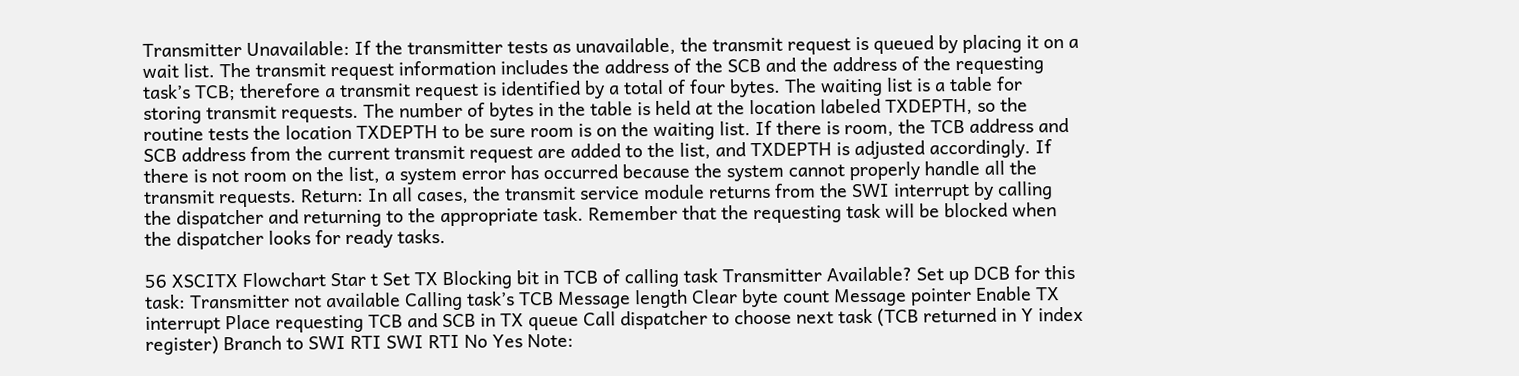Transmitter Unavailable: If the transmitter tests as unavailable, the transmit request is queued by placing it on a wait list. The transmit request information includes the address of the SCB and the address of the requesting task’s TCB; therefore a transmit request is identified by a total of four bytes. The waiting list is a table for storing transmit requests. The number of bytes in the table is held at the location labeled TXDEPTH, so the routine tests the location TXDEPTH to be sure room is on the waiting list. If there is room, the TCB address and SCB address from the current transmit request are added to the list, and TXDEPTH is adjusted accordingly. If there is not room on the list, a system error has occurred because the system cannot properly handle all the transmit requests. Return: In all cases, the transmit service module returns from the SWI interrupt by calling the dispatcher and returning to the appropriate task. Remember that the requesting task will be blocked when the dispatcher looks for ready tasks.

56 XSCITX Flowchart Star t Set TX Blocking bit in TCB of calling task Transmitter Available? Set up DCB for this task: Transmitter not available Calling task’s TCB Message length Clear byte count Message pointer Enable TX interrupt Place requesting TCB and SCB in TX queue Call dispatcher to choose next task (TCB returned in Y index register) Branch to SWI RTI SWI RTI No Yes Note: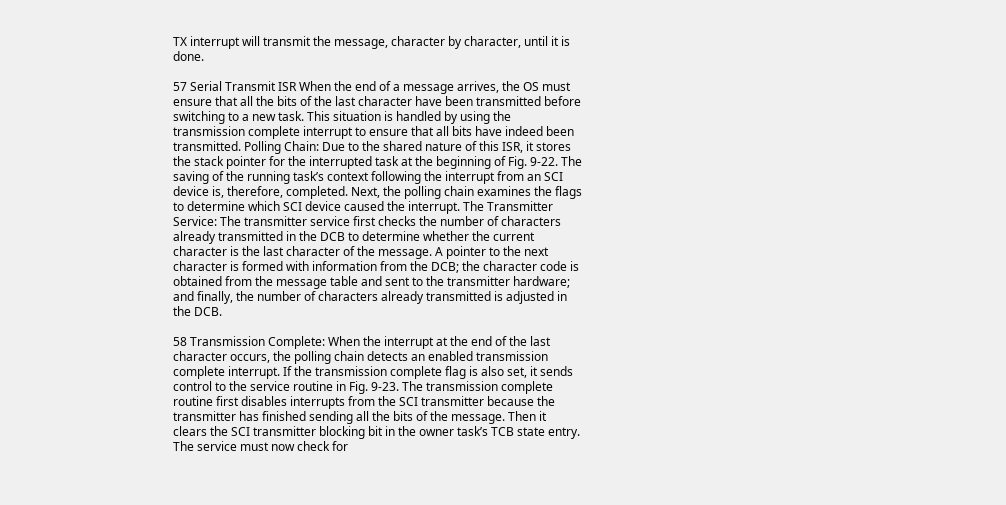TX interrupt will transmit the message, character by character, until it is done.

57 Serial Transmit ISR When the end of a message arrives, the OS must ensure that all the bits of the last character have been transmitted before switching to a new task. This situation is handled by using the transmission complete interrupt to ensure that all bits have indeed been transmitted. Polling Chain: Due to the shared nature of this ISR, it stores the stack pointer for the interrupted task at the beginning of Fig. 9-22. The saving of the running task’s context following the interrupt from an SCI device is, therefore, completed. Next, the polling chain examines the flags to determine which SCI device caused the interrupt. The Transmitter Service: The transmitter service first checks the number of characters already transmitted in the DCB to determine whether the current character is the last character of the message. A pointer to the next character is formed with information from the DCB; the character code is obtained from the message table and sent to the transmitter hardware; and finally, the number of characters already transmitted is adjusted in the DCB.

58 Transmission Complete: When the interrupt at the end of the last character occurs, the polling chain detects an enabled transmission complete interrupt. If the transmission complete flag is also set, it sends control to the service routine in Fig. 9-23. The transmission complete routine first disables interrupts from the SCI transmitter because the transmitter has finished sending all the bits of the message. Then it clears the SCI transmitter blocking bit in the owner task’s TCB state entry. The service must now check for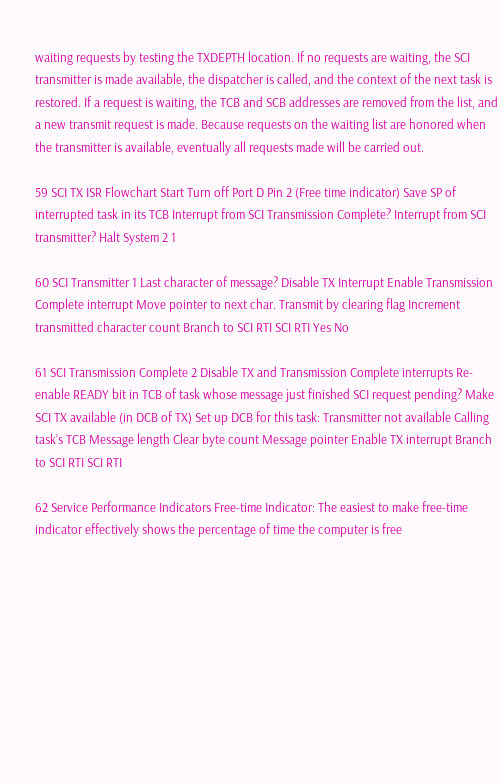waiting requests by testing the TXDEPTH location. If no requests are waiting, the SCI transmitter is made available, the dispatcher is called, and the context of the next task is restored. If a request is waiting, the TCB and SCB addresses are removed from the list, and a new transmit request is made. Because requests on the waiting list are honored when the transmitter is available, eventually all requests made will be carried out.

59 SCI TX ISR Flowchart Start Turn off Port D Pin 2 (Free time indicator) Save SP of interrupted task in its TCB Interrupt from SCI Transmission Complete? Interrupt from SCI transmitter? Halt System 2 1

60 SCI Transmitter 1 Last character of message? Disable TX Interrupt Enable Transmission Complete interrupt Move pointer to next char. Transmit by clearing flag Increment transmitted character count Branch to SCI RTI SCI RTI Yes No

61 SCI Transmission Complete 2 Disable TX and Transmission Complete interrupts Re-enable READY bit in TCB of task whose message just finished SCI request pending? Make SCI TX available (in DCB of TX) Set up DCB for this task: Transmitter not available Calling task’s TCB Message length Clear byte count Message pointer Enable TX interrupt Branch to SCI RTI SCI RTI

62 Service Performance Indicators Free-time Indicator: The easiest to make free-time indicator effectively shows the percentage of time the computer is free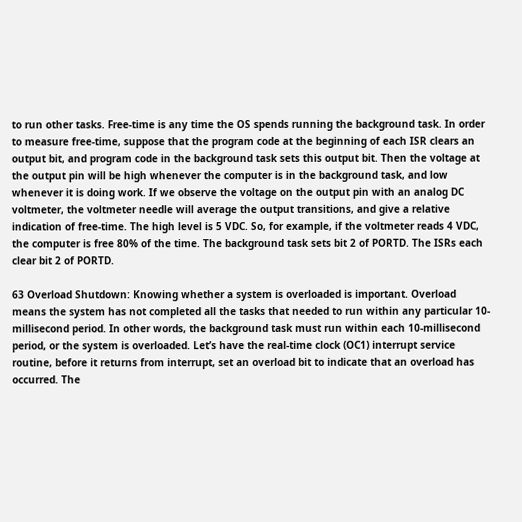to run other tasks. Free-time is any time the OS spends running the background task. In order to measure free-time, suppose that the program code at the beginning of each ISR clears an output bit, and program code in the background task sets this output bit. Then the voltage at the output pin will be high whenever the computer is in the background task, and low whenever it is doing work. If we observe the voltage on the output pin with an analog DC voltmeter, the voltmeter needle will average the output transitions, and give a relative indication of free-time. The high level is 5 VDC. So, for example, if the voltmeter reads 4 VDC, the computer is free 80% of the time. The background task sets bit 2 of PORTD. The ISRs each clear bit 2 of PORTD.

63 Overload Shutdown: Knowing whether a system is overloaded is important. Overload means the system has not completed all the tasks that needed to run within any particular 10-millisecond period. In other words, the background task must run within each 10-millisecond period, or the system is overloaded. Let’s have the real-time clock (OC1) interrupt service routine, before it returns from interrupt, set an overload bit to indicate that an overload has occurred. The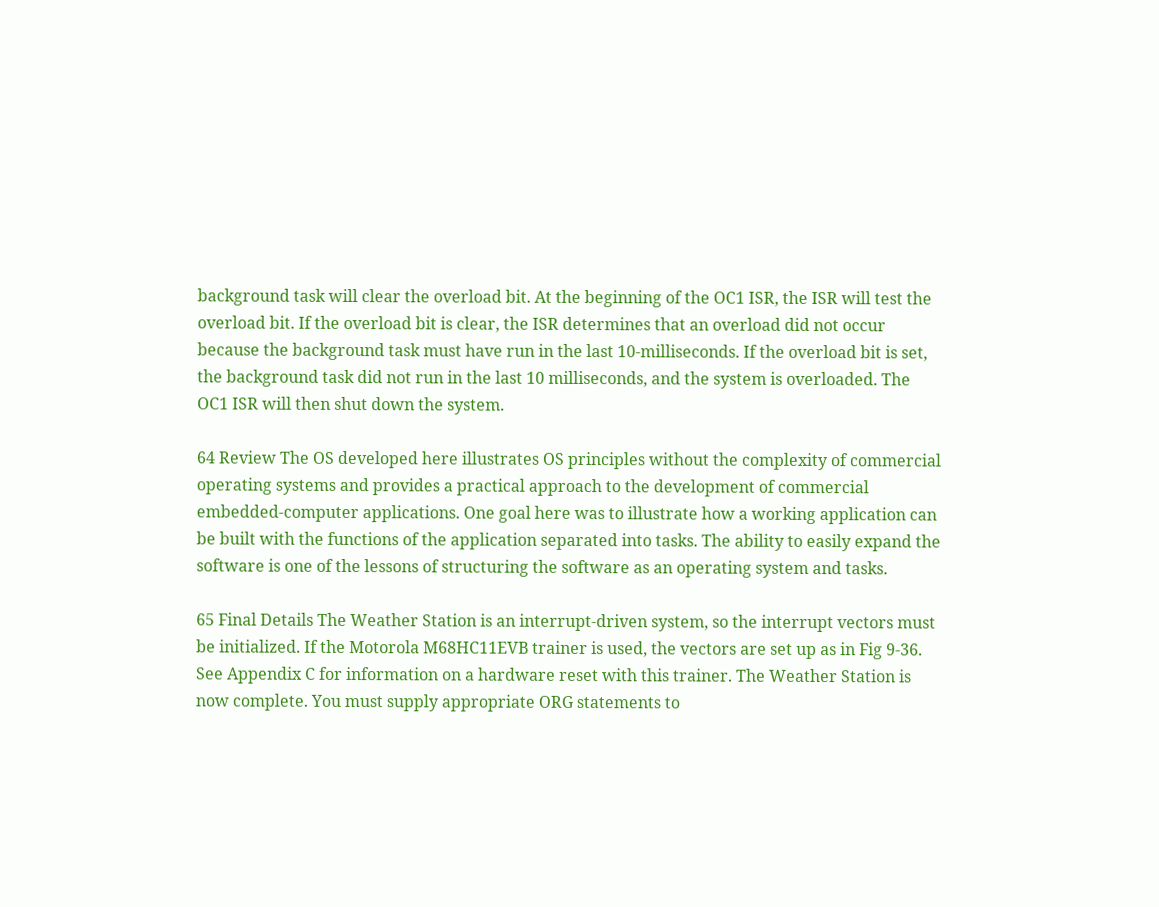background task will clear the overload bit. At the beginning of the OC1 ISR, the ISR will test the overload bit. If the overload bit is clear, the ISR determines that an overload did not occur because the background task must have run in the last 10-milliseconds. If the overload bit is set, the background task did not run in the last 10 milliseconds, and the system is overloaded. The OC1 ISR will then shut down the system.

64 Review The OS developed here illustrates OS principles without the complexity of commercial operating systems and provides a practical approach to the development of commercial embedded-computer applications. One goal here was to illustrate how a working application can be built with the functions of the application separated into tasks. The ability to easily expand the software is one of the lessons of structuring the software as an operating system and tasks.

65 Final Details The Weather Station is an interrupt-driven system, so the interrupt vectors must be initialized. If the Motorola M68HC11EVB trainer is used, the vectors are set up as in Fig 9-36. See Appendix C for information on a hardware reset with this trainer. The Weather Station is now complete. You must supply appropriate ORG statements to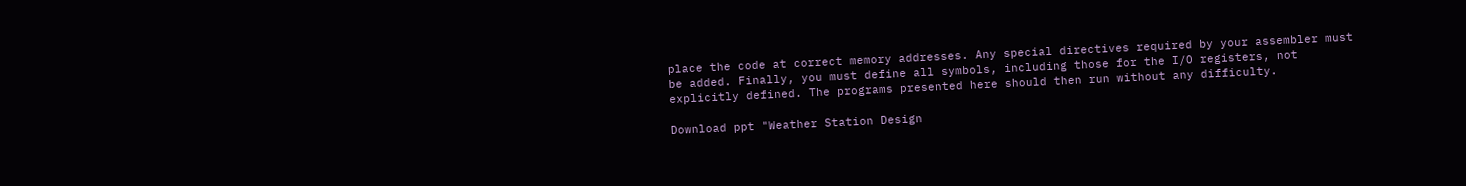place the code at correct memory addresses. Any special directives required by your assembler must be added. Finally, you must define all symbols, including those for the I/O registers, not explicitly defined. The programs presented here should then run without any difficulty.

Download ppt "Weather Station Design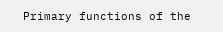Primary functions of the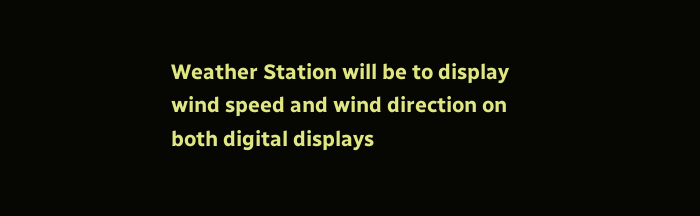Weather Station will be to display wind speed and wind direction on both digital displays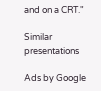and on a CRT."

Similar presentations

Ads by Google